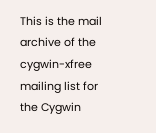This is the mail archive of the cygwin-xfree mailing list for the Cygwin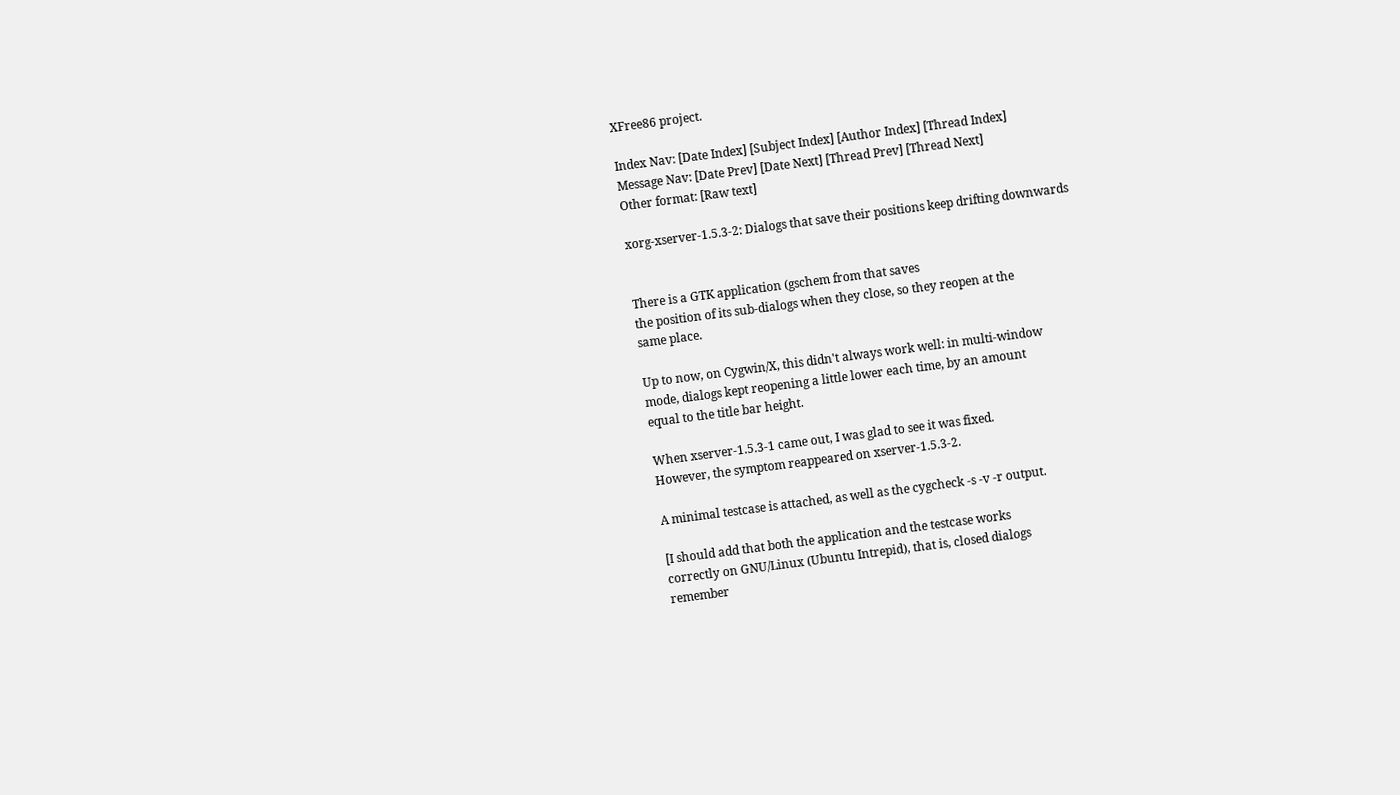XFree86 project.

Index Nav: [Date Index] [Subject Index] [Author Index] [Thread Index]
Message Nav: [Date Prev] [Date Next] [Thread Prev] [Thread Next]
Other format: [Raw text]

xorg-xserver-1.5.3-2: Dialogs that save their positions keep drifting downwards


There is a GTK application (gschem from that saves
the position of its sub-dialogs when they close, so they reopen at the
same place.

Up to now, on Cygwin/X, this didn't always work well: in multi-window
mode, dialogs kept reopening a little lower each time, by an amount
equal to the title bar height.

When xserver-1.5.3-1 came out, I was glad to see it was fixed.
However, the symptom reappeared on xserver-1.5.3-2.

A minimal testcase is attached, as well as the cygcheck -s -v -r output.

[I should add that both the application and the testcase works
correctly on GNU/Linux (Ubuntu Intrepid), that is, closed dialogs
remember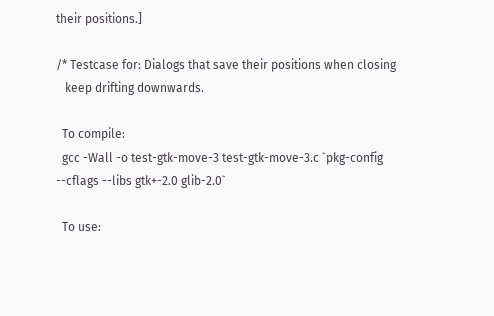their positions.]

/* Testcase for: Dialogs that save their positions when closing
   keep drifting downwards.

  To compile:
  gcc -Wall -o test-gtk-move-3 test-gtk-move-3.c `pkg-config --cflags --libs gtk+-2.0 glib-2.0`

  To use: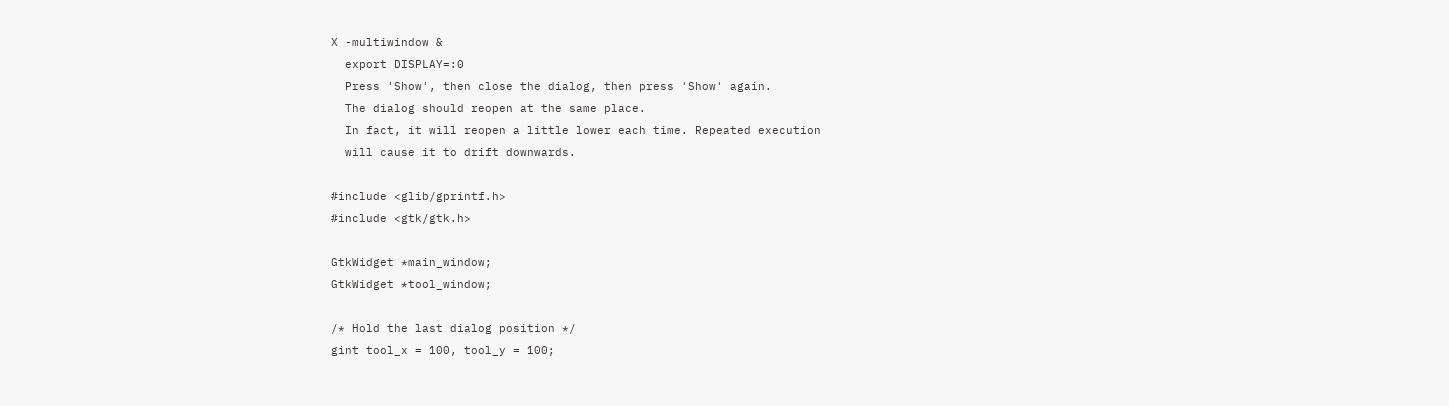X -multiwindow &
  export DISPLAY=:0
  Press 'Show', then close the dialog, then press 'Show' again.
  The dialog should reopen at the same place.
  In fact, it will reopen a little lower each time. Repeated execution
  will cause it to drift downwards.

#include <glib/gprintf.h>
#include <gtk/gtk.h>

GtkWidget *main_window;
GtkWidget *tool_window;

/* Hold the last dialog position */
gint tool_x = 100, tool_y = 100;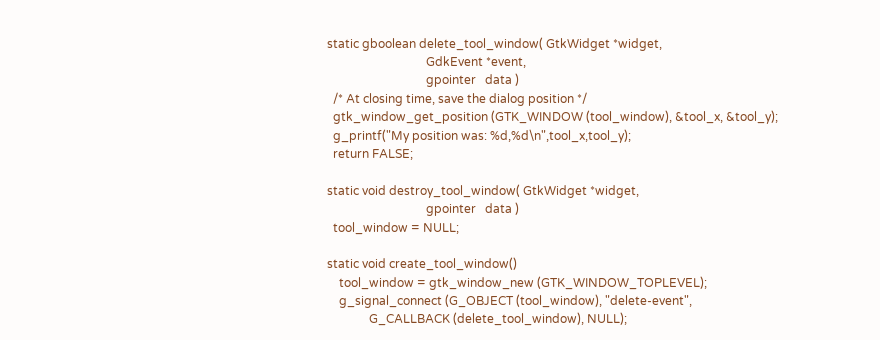static gboolean delete_tool_window( GtkWidget *widget,
                                 GdkEvent *event,
                                 gpointer   data )
  /* At closing time, save the dialog position */
  gtk_window_get_position (GTK_WINDOW (tool_window), &tool_x, &tool_y);
  g_printf("My position was: %d,%d\n",tool_x,tool_y);
  return FALSE;

static void destroy_tool_window( GtkWidget *widget,
                                 gpointer   data )
  tool_window = NULL;

static void create_tool_window()
    tool_window = gtk_window_new (GTK_WINDOW_TOPLEVEL);
    g_signal_connect (G_OBJECT (tool_window), "delete-event",
              G_CALLBACK (delete_tool_window), NULL);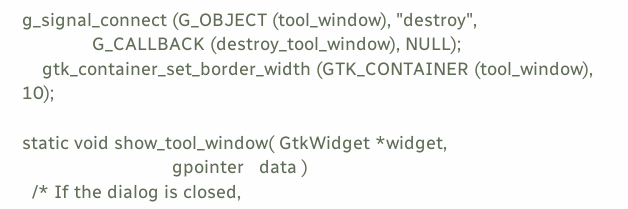g_signal_connect (G_OBJECT (tool_window), "destroy",
              G_CALLBACK (destroy_tool_window), NULL);
    gtk_container_set_border_width (GTK_CONTAINER (tool_window), 10);

static void show_tool_window( GtkWidget *widget,
                              gpointer   data )
  /* If the dialog is closed,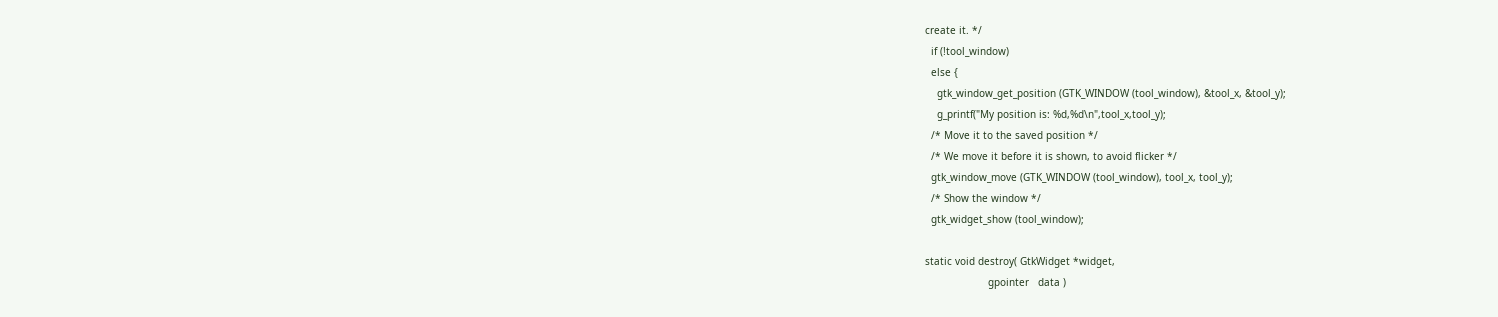create it. */
  if (!tool_window)
  else {
    gtk_window_get_position (GTK_WINDOW (tool_window), &tool_x, &tool_y);
    g_printf("My position is: %d,%d\n",tool_x,tool_y);
  /* Move it to the saved position */
  /* We move it before it is shown, to avoid flicker */
  gtk_window_move (GTK_WINDOW (tool_window), tool_x, tool_y);
  /* Show the window */
  gtk_widget_show (tool_window);

static void destroy( GtkWidget *widget,
                     gpointer   data )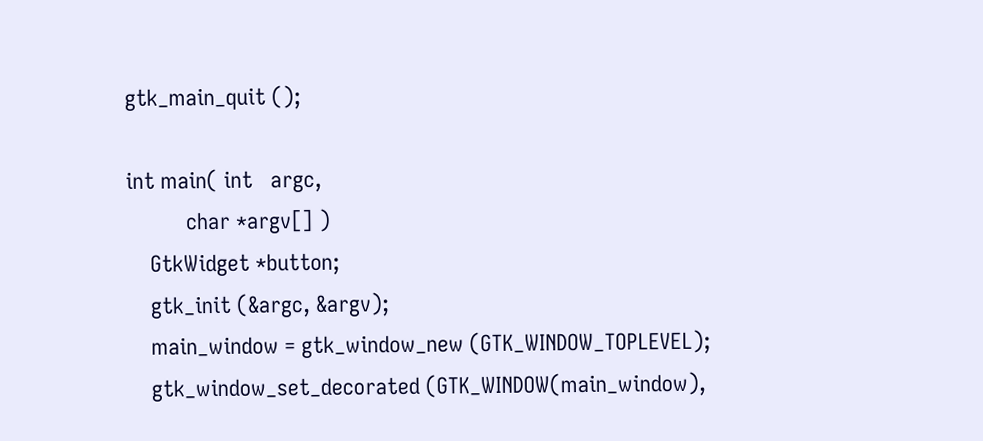gtk_main_quit ();

int main( int   argc,
          char *argv[] )
    GtkWidget *button;
    gtk_init (&argc, &argv);
    main_window = gtk_window_new (GTK_WINDOW_TOPLEVEL);
    gtk_window_set_decorated (GTK_WINDOW(main_window),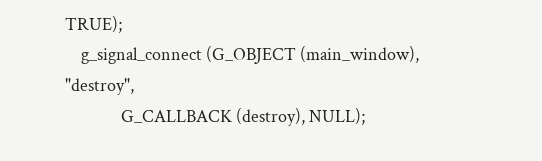TRUE);
    g_signal_connect (G_OBJECT (main_window), "destroy",
              G_CALLBACK (destroy), NULL);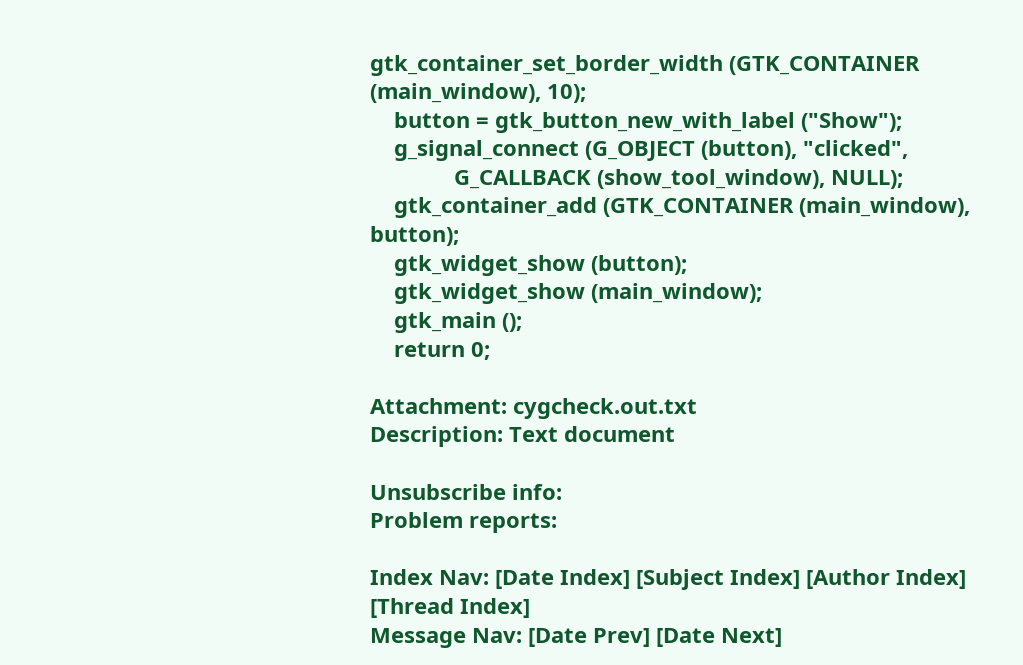gtk_container_set_border_width (GTK_CONTAINER (main_window), 10);
    button = gtk_button_new_with_label ("Show");
    g_signal_connect (G_OBJECT (button), "clicked",
              G_CALLBACK (show_tool_window), NULL);
    gtk_container_add (GTK_CONTAINER (main_window), button);
    gtk_widget_show (button);
    gtk_widget_show (main_window);
    gtk_main ();
    return 0;

Attachment: cygcheck.out.txt
Description: Text document

Unsubscribe info:
Problem reports:

Index Nav: [Date Index] [Subject Index] [Author Index] [Thread Index]
Message Nav: [Date Prev] [Date Next]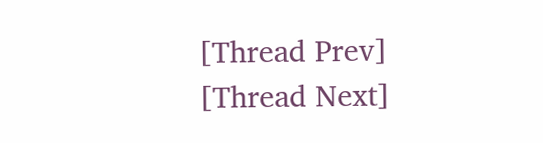[Thread Prev] [Thread Next]